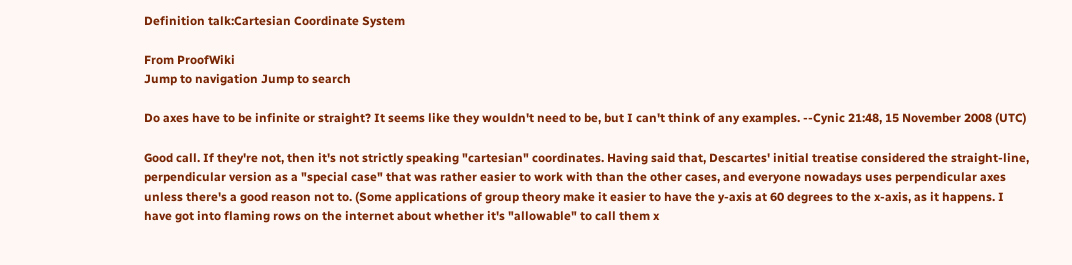Definition talk:Cartesian Coordinate System

From ProofWiki
Jump to navigation Jump to search

Do axes have to be infinite or straight? It seems like they wouldn't need to be, but I can't think of any examples. --Cynic 21:48, 15 November 2008 (UTC)

Good call. If they're not, then it's not strictly speaking "cartesian" coordinates. Having said that, Descartes' initial treatise considered the straight-line, perpendicular version as a "special case" that was rather easier to work with than the other cases, and everyone nowadays uses perpendicular axes unless there's a good reason not to. (Some applications of group theory make it easier to have the y-axis at 60 degrees to the x-axis, as it happens. I have got into flaming rows on the internet about whether it's "allowable" to call them x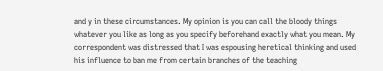and y in these circumstances. My opinion is you can call the bloody things whatever you like as long as you specify beforehand exactly what you mean. My correspondent was distressed that I was espousing heretical thinking and used his influence to ban me from certain branches of the teaching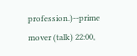profession.)--prime mover (talk) 22:00,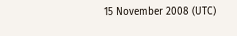15 November 2008 (UTC)